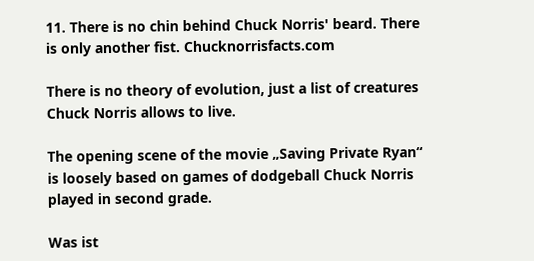11. There is no chin behind Chuck Norris' beard. There is only another fist. Chucknorrisfacts.com

There is no theory of evolution, just a list of creatures Chuck Norris allows to live.

The opening scene of the movie „Saving Private Ryan“ is loosely based on games of dodgeball Chuck Norris played in second grade.

Was ist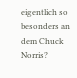eigentlich so besonders an dem Chuck Norris?